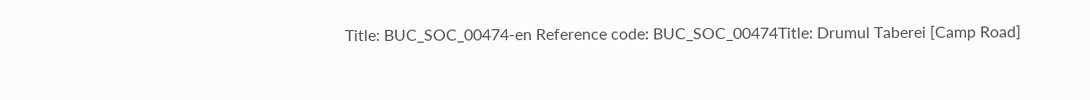Title: BUC_SOC_00474-en Reference code: BUC_SOC_00474Title: Drumul Taberei [Camp Road]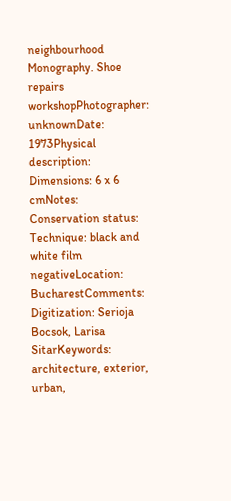neighbourhood Monography. Shoe repairs workshopPhotographer: unknownDate: 1973Physical description: Dimensions: 6 x 6 cmNotes: Conservation status: Technique: black and white film negativeLocation: BucharestComments: Digitization: Serioja Bocsok, Larisa SitarKeywords: architecture, exterior, urban,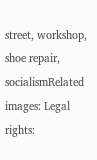street, workshop, shoe repair, socialismRelated images: Legal rights: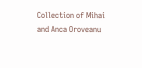Collection of Mihai and Anca Oroveanu